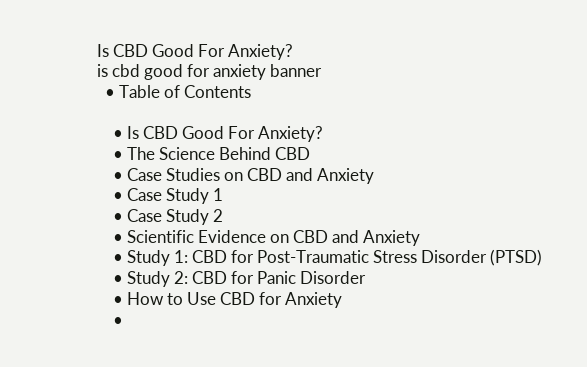Is CBD Good For Anxiety?
is cbd good for anxiety banner
  • Table of Contents

    • Is CBD Good For Anxiety?
    • The Science Behind CBD
    • Case Studies on CBD and Anxiety
    • Case Study 1
    • Case Study 2
    • Scientific Evidence on CBD and Anxiety
    • Study 1: CBD for Post-Traumatic Stress Disorder (PTSD)
    • Study 2: CBD for Panic Disorder
    • How to Use CBD for Anxiety
    •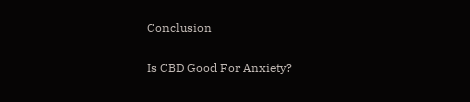Conclusion

Is CBD Good For Anxiety?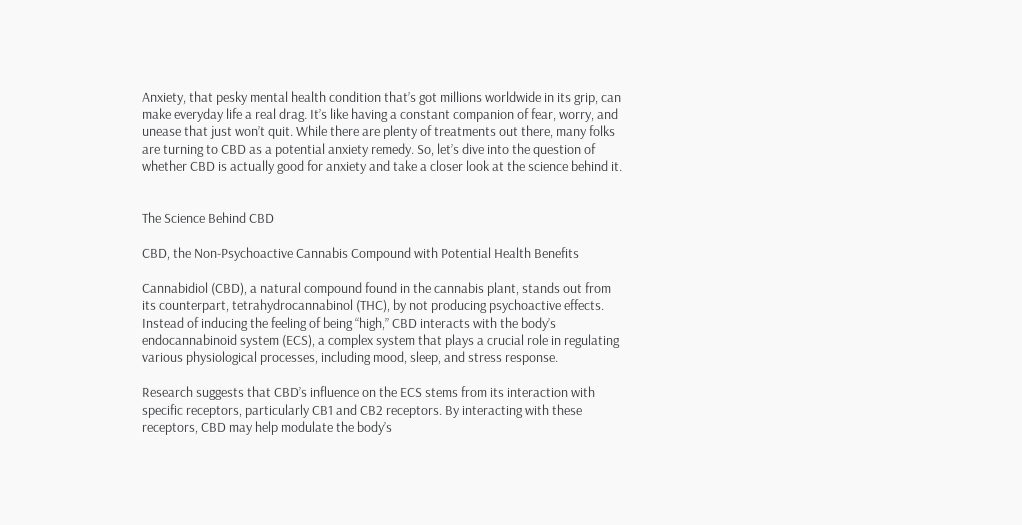Anxiety, that pesky mental health condition that’s got millions worldwide in its grip, can make everyday life a real drag. It’s like having a constant companion of fear, worry, and unease that just won’t quit. While there are plenty of treatments out there, many folks are turning to CBD as a potential anxiety remedy. So, let’s dive into the question of whether CBD is actually good for anxiety and take a closer look at the science behind it.


The Science Behind CBD

CBD, the Non-Psychoactive Cannabis Compound with Potential Health Benefits

Cannabidiol (CBD), a natural compound found in the cannabis plant, stands out from its counterpart, tetrahydrocannabinol (THC), by not producing psychoactive effects. Instead of inducing the feeling of being “high,” CBD interacts with the body’s endocannabinoid system (ECS), a complex system that plays a crucial role in regulating various physiological processes, including mood, sleep, and stress response.

Research suggests that CBD’s influence on the ECS stems from its interaction with specific receptors, particularly CB1 and CB2 receptors. By interacting with these receptors, CBD may help modulate the body’s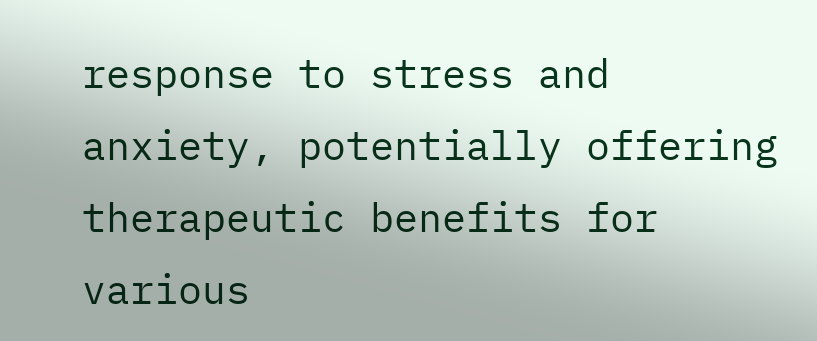response to stress and anxiety, potentially offering therapeutic benefits for various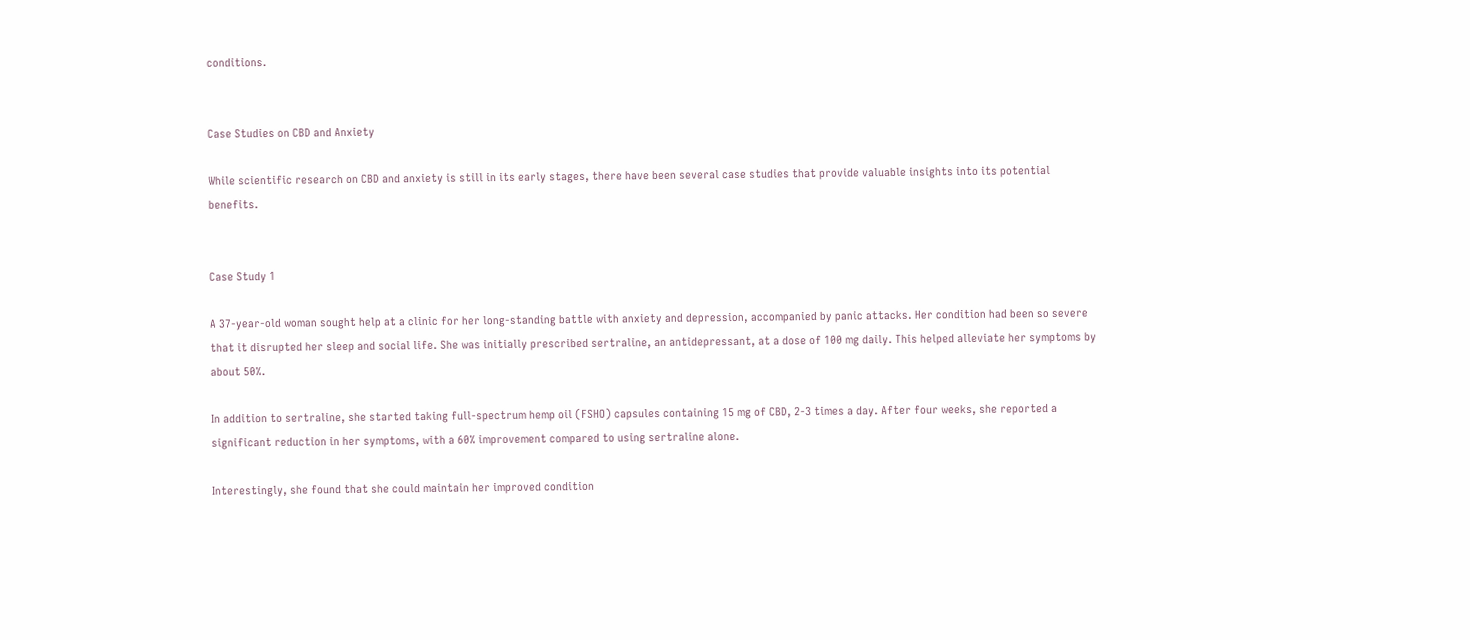conditions.


Case Studies on CBD and Anxiety

While scientific research on CBD and anxiety is still in its early stages, there have been several case studies that provide valuable insights into its potential benefits.


Case Study 1

A 37-year-old woman sought help at a clinic for her long-standing battle with anxiety and depression, accompanied by panic attacks. Her condition had been so severe that it disrupted her sleep and social life. She was initially prescribed sertraline, an antidepressant, at a dose of 100 mg daily. This helped alleviate her symptoms by about 50%.

In addition to sertraline, she started taking full-spectrum hemp oil (FSHO) capsules containing 15 mg of CBD, 2-3 times a day. After four weeks, she reported a significant reduction in her symptoms, with a 60% improvement compared to using sertraline alone.

Interestingly, she found that she could maintain her improved condition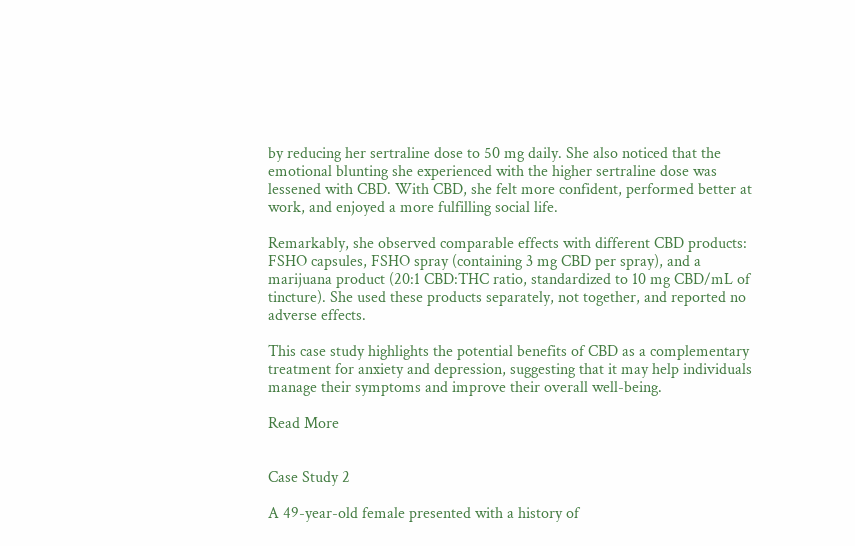by reducing her sertraline dose to 50 mg daily. She also noticed that the emotional blunting she experienced with the higher sertraline dose was lessened with CBD. With CBD, she felt more confident, performed better at work, and enjoyed a more fulfilling social life.

Remarkably, she observed comparable effects with different CBD products: FSHO capsules, FSHO spray (containing 3 mg CBD per spray), and a marijuana product (20:1 CBD:THC ratio, standardized to 10 mg CBD/mL of tincture). She used these products separately, not together, and reported no adverse effects.

This case study highlights the potential benefits of CBD as a complementary treatment for anxiety and depression, suggesting that it may help individuals manage their symptoms and improve their overall well-being.

Read More


Case Study 2

A 49-year-old female presented with a history of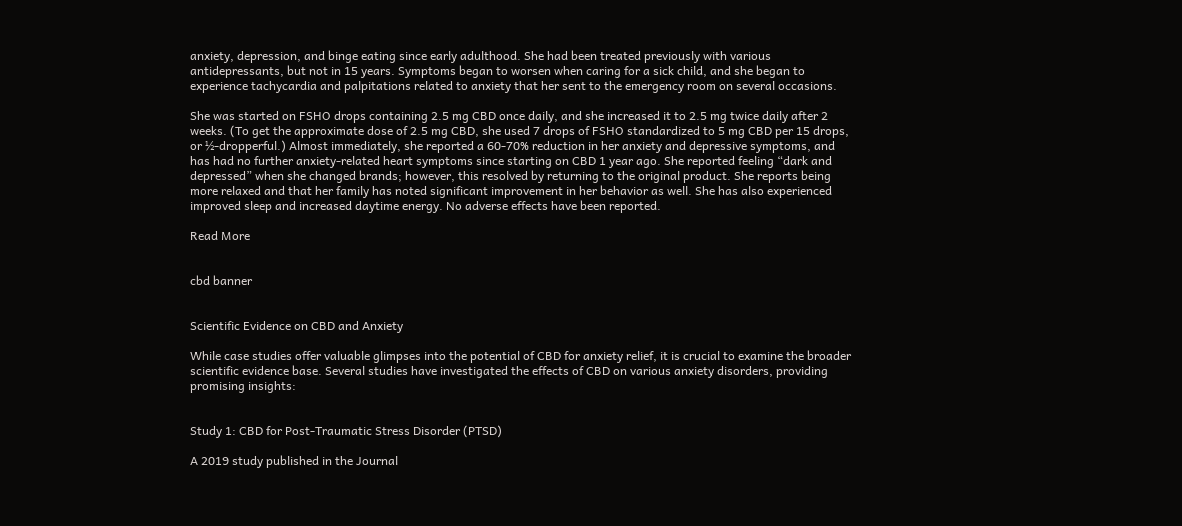anxiety, depression, and binge eating since early adulthood. She had been treated previously with various antidepressants, but not in 15 years. Symptoms began to worsen when caring for a sick child, and she began to experience tachycardia and palpitations related to anxiety that her sent to the emergency room on several occasions.

She was started on FSHO drops containing 2.5 mg CBD once daily, and she increased it to 2.5 mg twice daily after 2 weeks. (To get the approximate dose of 2.5 mg CBD, she used 7 drops of FSHO standardized to 5 mg CBD per 15 drops, or ½-dropperful.) Almost immediately, she reported a 60-70% reduction in her anxiety and depressive symptoms, and has had no further anxiety-related heart symptoms since starting on CBD 1 year ago. She reported feeling “dark and depressed” when she changed brands; however, this resolved by returning to the original product. She reports being more relaxed and that her family has noted significant improvement in her behavior as well. She has also experienced improved sleep and increased daytime energy. No adverse effects have been reported.

Read More


cbd banner


Scientific Evidence on CBD and Anxiety

While case studies offer valuable glimpses into the potential of CBD for anxiety relief, it is crucial to examine the broader scientific evidence base. Several studies have investigated the effects of CBD on various anxiety disorders, providing promising insights:


Study 1: CBD for Post-Traumatic Stress Disorder (PTSD)

A 2019 study published in the Journal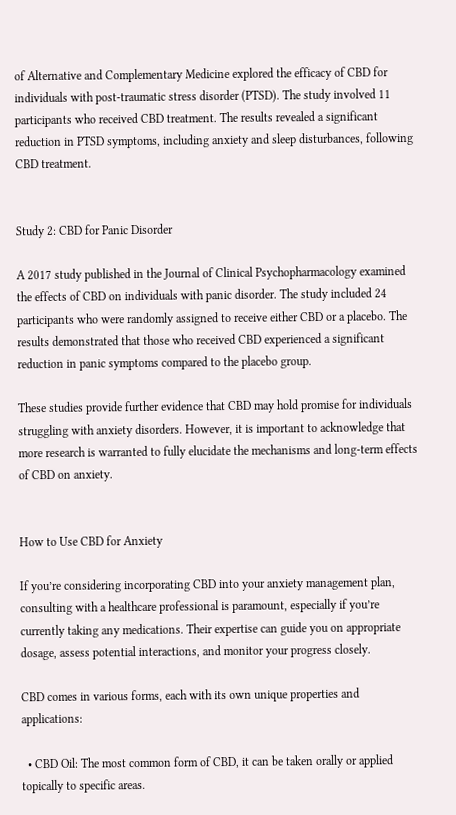of Alternative and Complementary Medicine explored the efficacy of CBD for individuals with post-traumatic stress disorder (PTSD). The study involved 11 participants who received CBD treatment. The results revealed a significant reduction in PTSD symptoms, including anxiety and sleep disturbances, following CBD treatment.


Study 2: CBD for Panic Disorder

A 2017 study published in the Journal of Clinical Psychopharmacology examined the effects of CBD on individuals with panic disorder. The study included 24 participants who were randomly assigned to receive either CBD or a placebo. The results demonstrated that those who received CBD experienced a significant reduction in panic symptoms compared to the placebo group.

These studies provide further evidence that CBD may hold promise for individuals struggling with anxiety disorders. However, it is important to acknowledge that more research is warranted to fully elucidate the mechanisms and long-term effects of CBD on anxiety.


How to Use CBD for Anxiety

If you’re considering incorporating CBD into your anxiety management plan, consulting with a healthcare professional is paramount, especially if you’re currently taking any medications. Their expertise can guide you on appropriate dosage, assess potential interactions, and monitor your progress closely.

CBD comes in various forms, each with its own unique properties and applications:

  • CBD Oil: The most common form of CBD, it can be taken orally or applied topically to specific areas.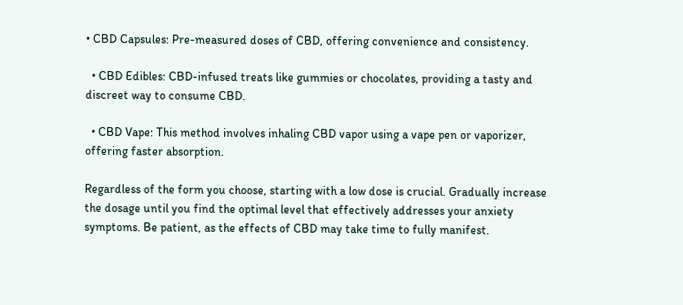• CBD Capsules: Pre-measured doses of CBD, offering convenience and consistency.

  • CBD Edibles: CBD-infused treats like gummies or chocolates, providing a tasty and discreet way to consume CBD.

  • CBD Vape: This method involves inhaling CBD vapor using a vape pen or vaporizer, offering faster absorption.

Regardless of the form you choose, starting with a low dose is crucial. Gradually increase the dosage until you find the optimal level that effectively addresses your anxiety symptoms. Be patient, as the effects of CBD may take time to fully manifest.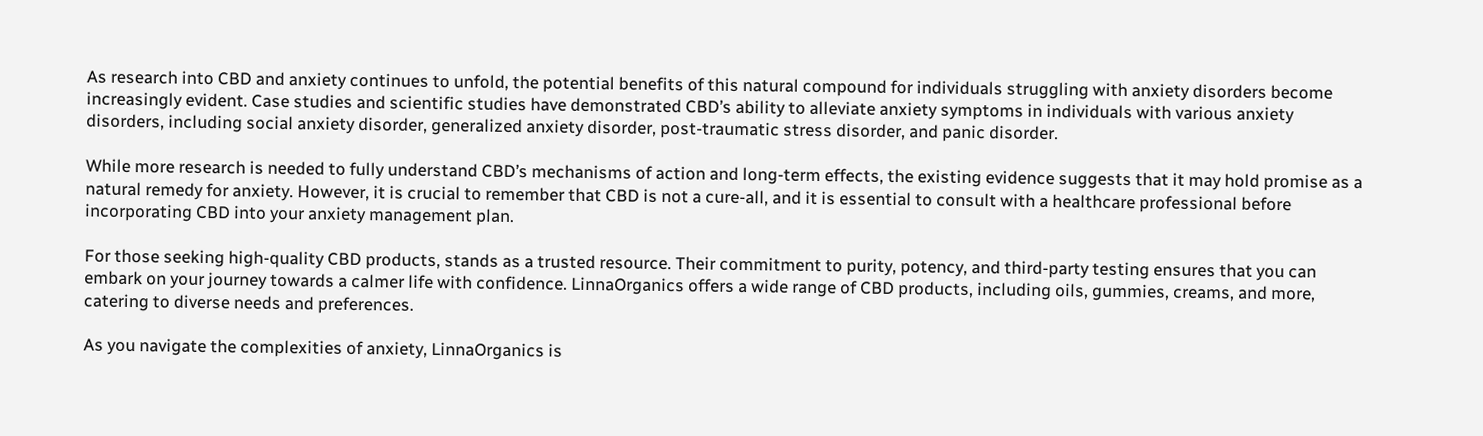As research into CBD and anxiety continues to unfold, the potential benefits of this natural compound for individuals struggling with anxiety disorders become increasingly evident. Case studies and scientific studies have demonstrated CBD’s ability to alleviate anxiety symptoms in individuals with various anxiety disorders, including social anxiety disorder, generalized anxiety disorder, post-traumatic stress disorder, and panic disorder.

While more research is needed to fully understand CBD’s mechanisms of action and long-term effects, the existing evidence suggests that it may hold promise as a natural remedy for anxiety. However, it is crucial to remember that CBD is not a cure-all, and it is essential to consult with a healthcare professional before incorporating CBD into your anxiety management plan.

For those seeking high-quality CBD products, stands as a trusted resource. Their commitment to purity, potency, and third-party testing ensures that you can embark on your journey towards a calmer life with confidence. LinnaOrganics offers a wide range of CBD products, including oils, gummies, creams, and more, catering to diverse needs and preferences.

As you navigate the complexities of anxiety, LinnaOrganics is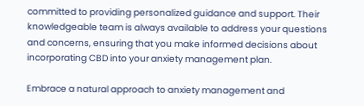committed to providing personalized guidance and support. Their knowledgeable team is always available to address your questions and concerns, ensuring that you make informed decisions about incorporating CBD into your anxiety management plan.

Embrace a natural approach to anxiety management and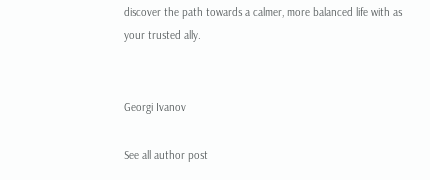discover the path towards a calmer, more balanced life with as your trusted ally.


Georgi Ivanov

See all author post